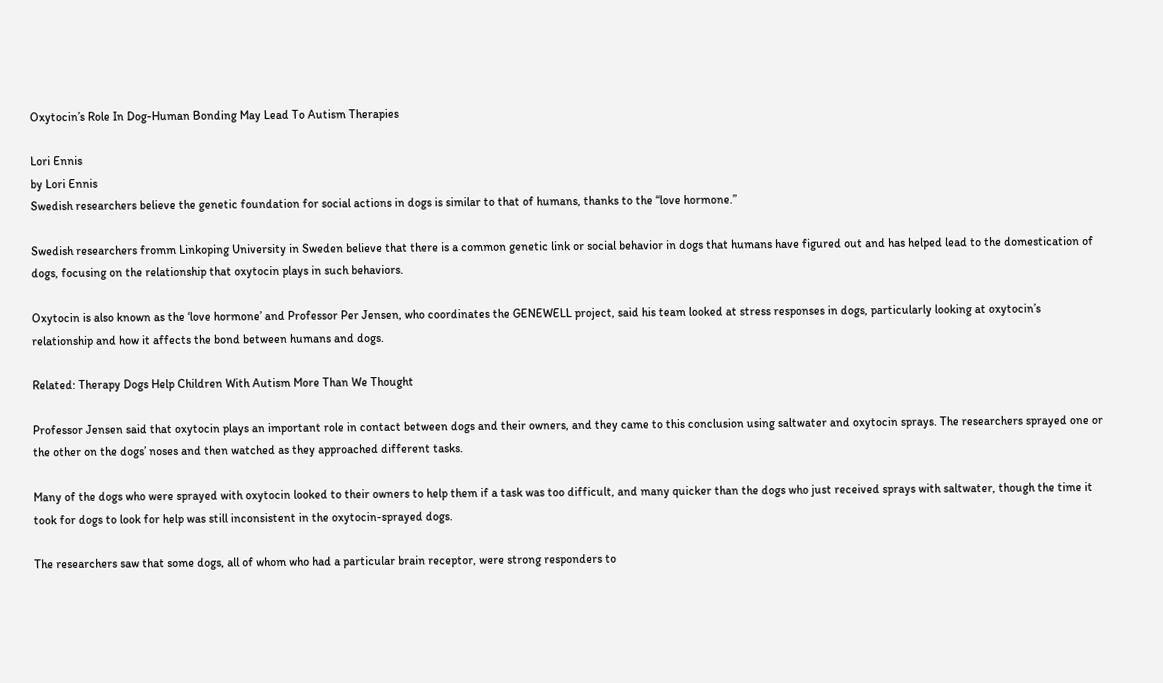Oxytocin’s Role In Dog-Human Bonding May Lead To Autism Therapies

Lori Ennis
by Lori Ennis
Swedish researchers believe the genetic foundation for social actions in dogs is similar to that of humans, thanks to the “love hormone.”

Swedish researchers fromm Linkoping University in Sweden believe that there is a common genetic link or social behavior in dogs that humans have figured out and has helped lead to the domestication of dogs, focusing on the relationship that oxytocin plays in such behaviors.

Oxytocin is also known as the ‘love hormone’ and Professor Per Jensen, who coordinates the GENEWELL project, said his team looked at stress responses in dogs, particularly looking at oxytocin’s relationship and how it affects the bond between humans and dogs.

Related: Therapy Dogs Help Children With Autism More Than We Thought

Professor Jensen said that oxytocin plays an important role in contact between dogs and their owners, and they came to this conclusion using saltwater and oxytocin sprays. The researchers sprayed one or the other on the dogs’ noses and then watched as they approached different tasks.

Many of the dogs who were sprayed with oxytocin looked to their owners to help them if a task was too difficult, and many quicker than the dogs who just received sprays with saltwater, though the time it took for dogs to look for help was still inconsistent in the oxytocin-sprayed dogs.

The researchers saw that some dogs, all of whom who had a particular brain receptor, were strong responders to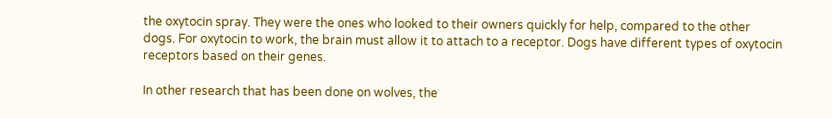the oxytocin spray. They were the ones who looked to their owners quickly for help, compared to the other dogs. For oxytocin to work, the brain must allow it to attach to a receptor. Dogs have different types of oxytocin receptors based on their genes.

In other research that has been done on wolves, the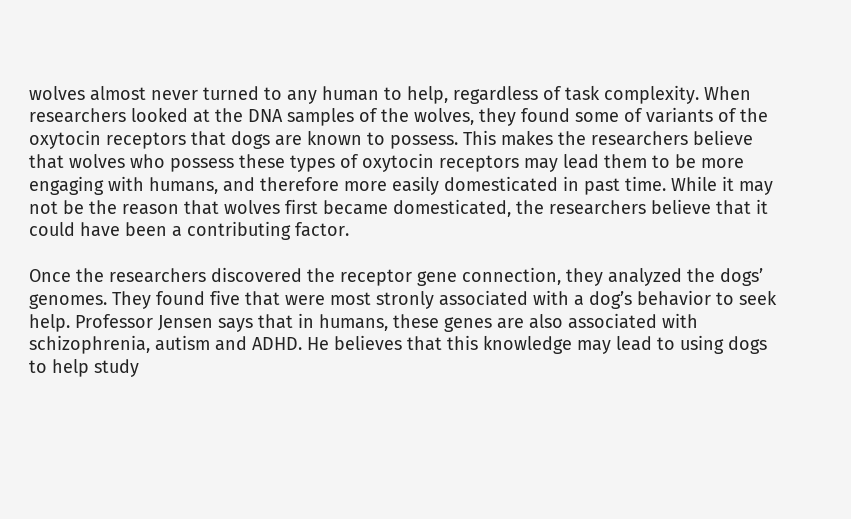wolves almost never turned to any human to help, regardless of task complexity. When researchers looked at the DNA samples of the wolves, they found some of variants of the oxytocin receptors that dogs are known to possess. This makes the researchers believe that wolves who possess these types of oxytocin receptors may lead them to be more engaging with humans, and therefore more easily domesticated in past time. While it may not be the reason that wolves first became domesticated, the researchers believe that it could have been a contributing factor.

Once the researchers discovered the receptor gene connection, they analyzed the dogs’ genomes. They found five that were most stronly associated with a dog’s behavior to seek help. Professor Jensen says that in humans, these genes are also associated with schizophrenia, autism and ADHD. He believes that this knowledge may lead to using dogs to help study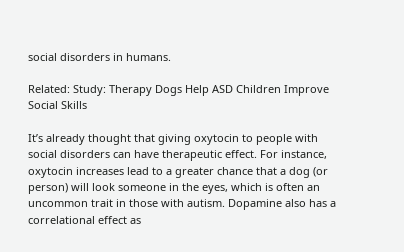social disorders in humans.

Related: Study: Therapy Dogs Help ASD Children Improve Social Skills

It’s already thought that giving oxytocin to people with social disorders can have therapeutic effect. For instance, oxytocin increases lead to a greater chance that a dog (or person) will look someone in the eyes, which is often an uncommon trait in those with autism. Dopamine also has a correlational effect as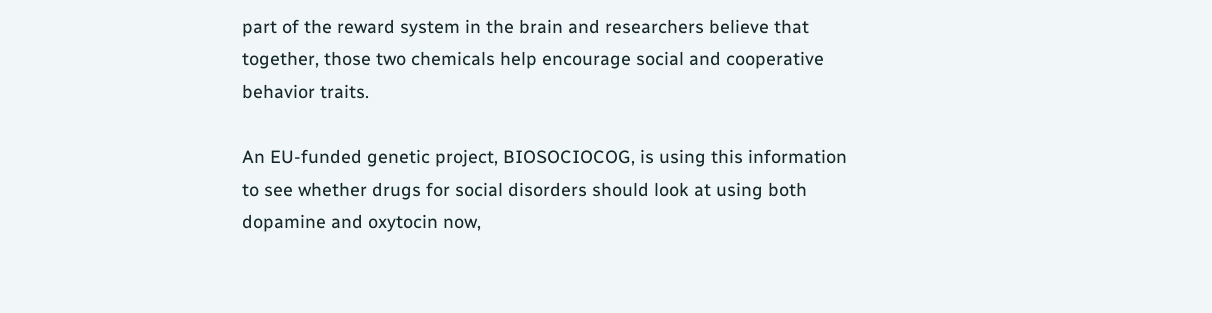part of the reward system in the brain and researchers believe that together, those two chemicals help encourage social and cooperative behavior traits.

An EU-funded genetic project, BIOSOCIOCOG, is using this information to see whether drugs for social disorders should look at using both dopamine and oxytocin now,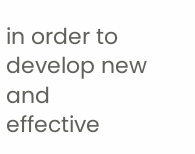in order to develop new and effective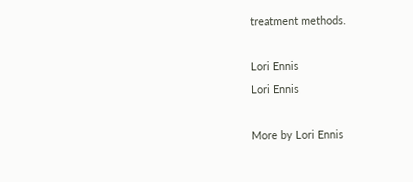treatment methods.

Lori Ennis
Lori Ennis

More by Lori Ennis